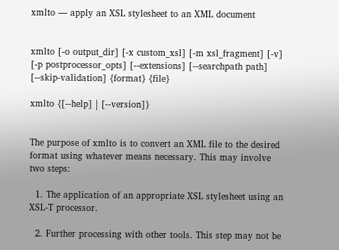xmlto — apply an XSL stylesheet to an XML document


xmlto [-o output_dir] [-x custom_xsl] [-m xsl_fragment] [-v] [-p postprocessor_opts] [--extensions] [--searchpath path] [--skip-validation] {format} {file}

xmlto {[--help] | [--version]}


The purpose of xmlto is to convert an XML file to the desired format using whatever means necessary. This may involve two steps:

  1. The application of an appropriate XSL stylesheet using an XSL-T processor.

  2. Further processing with other tools. This step may not be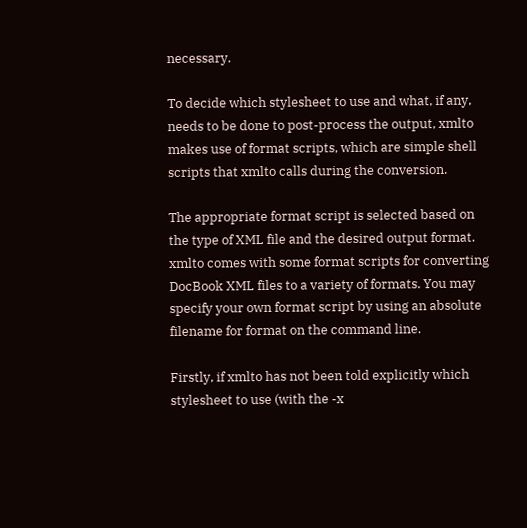necessary.

To decide which stylesheet to use and what, if any, needs to be done to post-process the output, xmlto makes use of format scripts, which are simple shell scripts that xmlto calls during the conversion.

The appropriate format script is selected based on the type of XML file and the desired output format. xmlto comes with some format scripts for converting DocBook XML files to a variety of formats. You may specify your own format script by using an absolute filename for format on the command line.

Firstly, if xmlto has not been told explicitly which stylesheet to use (with the -x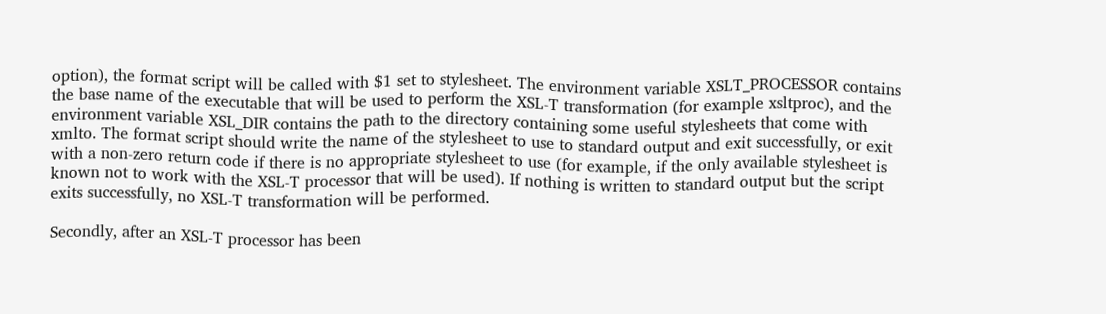option), the format script will be called with $1 set to stylesheet. The environment variable XSLT_PROCESSOR contains the base name of the executable that will be used to perform the XSL-T transformation (for example xsltproc), and the environment variable XSL_DIR contains the path to the directory containing some useful stylesheets that come with xmlto. The format script should write the name of the stylesheet to use to standard output and exit successfully, or exit with a non-zero return code if there is no appropriate stylesheet to use (for example, if the only available stylesheet is known not to work with the XSL-T processor that will be used). If nothing is written to standard output but the script exits successfully, no XSL-T transformation will be performed.

Secondly, after an XSL-T processor has been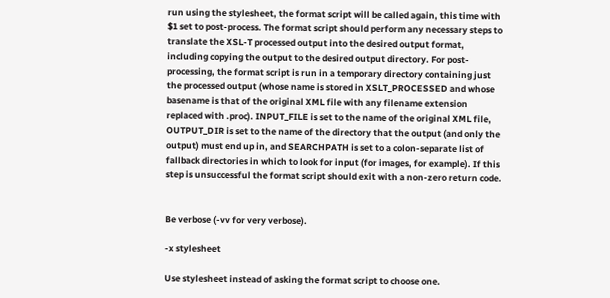run using the stylesheet, the format script will be called again, this time with $1 set to post-process. The format script should perform any necessary steps to translate the XSL-T processed output into the desired output format, including copying the output to the desired output directory. For post-processing, the format script is run in a temporary directory containing just the processed output (whose name is stored in XSLT_PROCESSED and whose basename is that of the original XML file with any filename extension replaced with .proc). INPUT_FILE is set to the name of the original XML file, OUTPUT_DIR is set to the name of the directory that the output (and only the output) must end up in, and SEARCHPATH is set to a colon-separate list of fallback directories in which to look for input (for images, for example). If this step is unsuccessful the format script should exit with a non-zero return code.


Be verbose (-vv for very verbose).

-x stylesheet

Use stylesheet instead of asking the format script to choose one.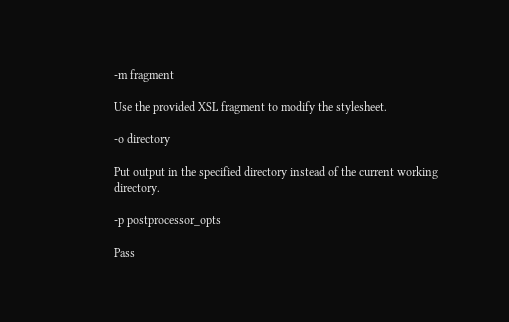-m fragment

Use the provided XSL fragment to modify the stylesheet.

-o directory

Put output in the specified directory instead of the current working directory.

-p postprocessor_opts

Pass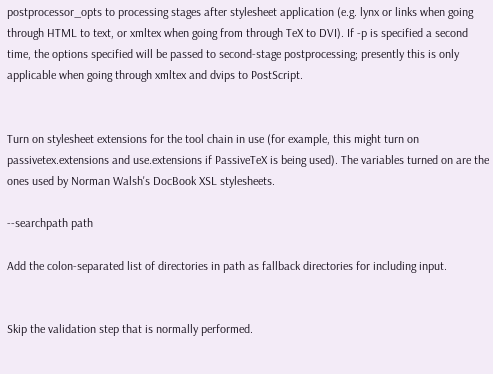postprocessor_opts to processing stages after stylesheet application (e.g. lynx or links when going through HTML to text, or xmltex when going from through TeX to DVI). If -p is specified a second time, the options specified will be passed to second-stage postprocessing; presently this is only applicable when going through xmltex and dvips to PostScript.


Turn on stylesheet extensions for the tool chain in use (for example, this might turn on passivetex.extensions and use.extensions if PassiveTeX is being used). The variables turned on are the ones used by Norman Walsh's DocBook XSL stylesheets.

--searchpath path

Add the colon-separated list of directories in path as fallback directories for including input.


Skip the validation step that is normally performed.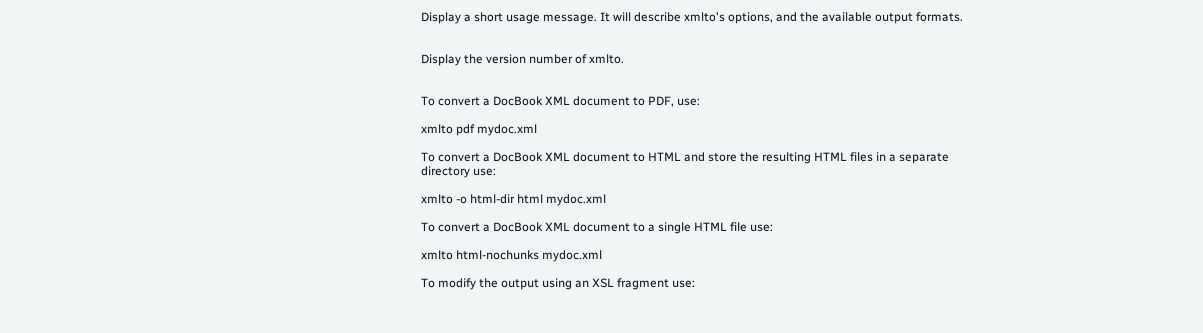Display a short usage message. It will describe xmlto's options, and the available output formats.


Display the version number of xmlto.


To convert a DocBook XML document to PDF, use:

xmlto pdf mydoc.xml

To convert a DocBook XML document to HTML and store the resulting HTML files in a separate directory use:

xmlto -o html-dir html mydoc.xml

To convert a DocBook XML document to a single HTML file use:

xmlto html-nochunks mydoc.xml

To modify the output using an XSL fragment use: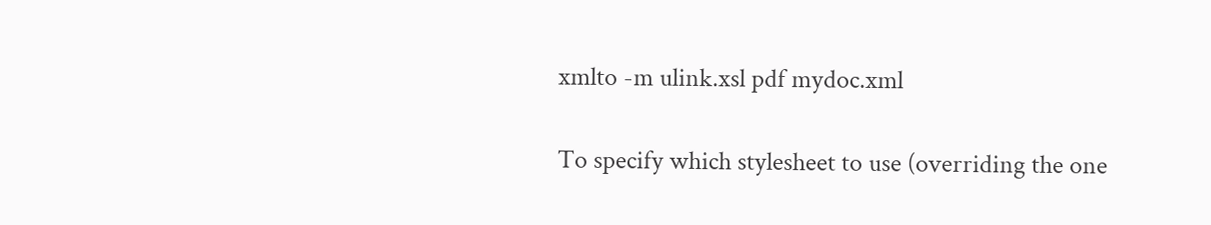xmlto -m ulink.xsl pdf mydoc.xml

To specify which stylesheet to use (overriding the one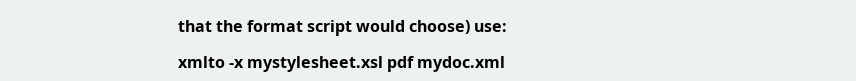that the format script would choose) use:

xmlto -x mystylesheet.xsl pdf mydoc.xml